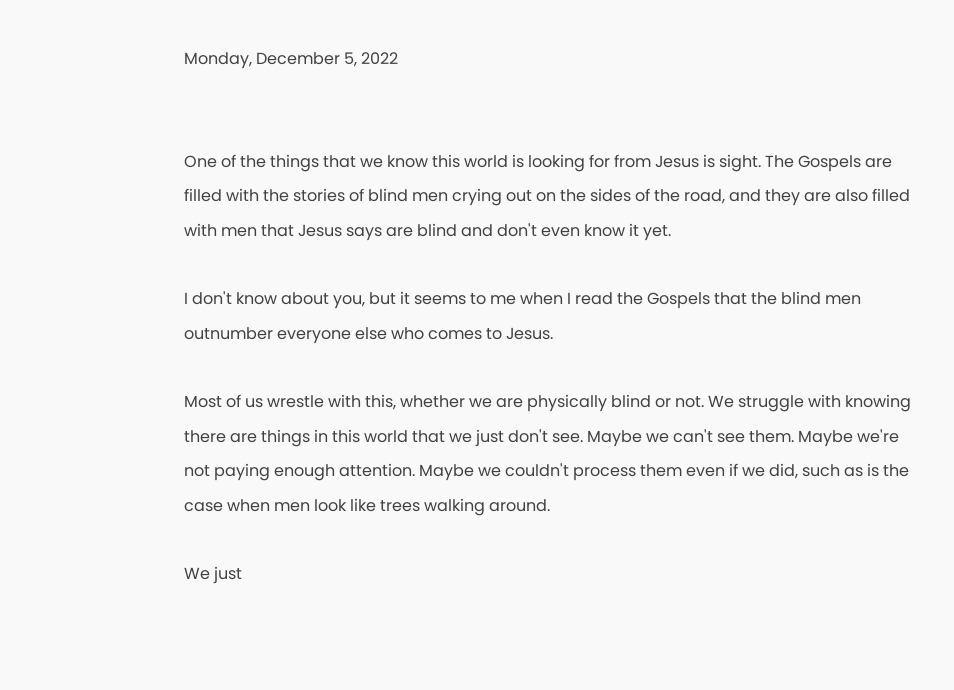Monday, December 5, 2022


One of the things that we know this world is looking for from Jesus is sight. The Gospels are filled with the stories of blind men crying out on the sides of the road, and they are also filled with men that Jesus says are blind and don't even know it yet.

I don't know about you, but it seems to me when I read the Gospels that the blind men outnumber everyone else who comes to Jesus.

Most of us wrestle with this, whether we are physically blind or not. We struggle with knowing there are things in this world that we just don't see. Maybe we can't see them. Maybe we're not paying enough attention. Maybe we couldn't process them even if we did, such as is the case when men look like trees walking around.

We just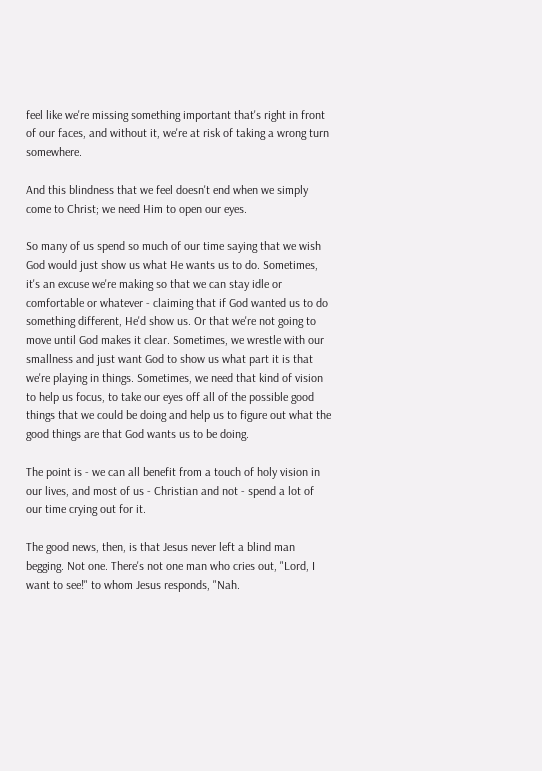feel like we're missing something important that's right in front of our faces, and without it, we're at risk of taking a wrong turn somewhere.

And this blindness that we feel doesn't end when we simply come to Christ; we need Him to open our eyes.

So many of us spend so much of our time saying that we wish God would just show us what He wants us to do. Sometimes, it's an excuse we're making so that we can stay idle or comfortable or whatever - claiming that if God wanted us to do something different, He'd show us. Or that we're not going to move until God makes it clear. Sometimes, we wrestle with our smallness and just want God to show us what part it is that we're playing in things. Sometimes, we need that kind of vision to help us focus, to take our eyes off all of the possible good things that we could be doing and help us to figure out what the good things are that God wants us to be doing.

The point is - we can all benefit from a touch of holy vision in our lives, and most of us - Christian and not - spend a lot of our time crying out for it.

The good news, then, is that Jesus never left a blind man begging. Not one. There's not one man who cries out, "Lord, I want to see!" to whom Jesus responds, "Nah.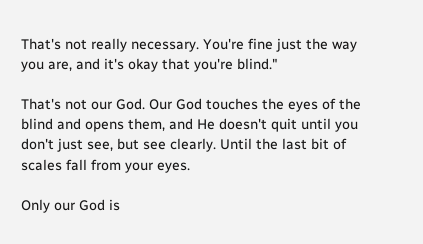That's not really necessary. You're fine just the way you are, and it's okay that you're blind."

That's not our God. Our God touches the eyes of the blind and opens them, and He doesn't quit until you don't just see, but see clearly. Until the last bit of scales fall from your eyes.

Only our God is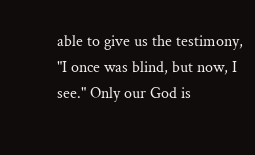able to give us the testimony, "I once was blind, but now, I see." Only our God is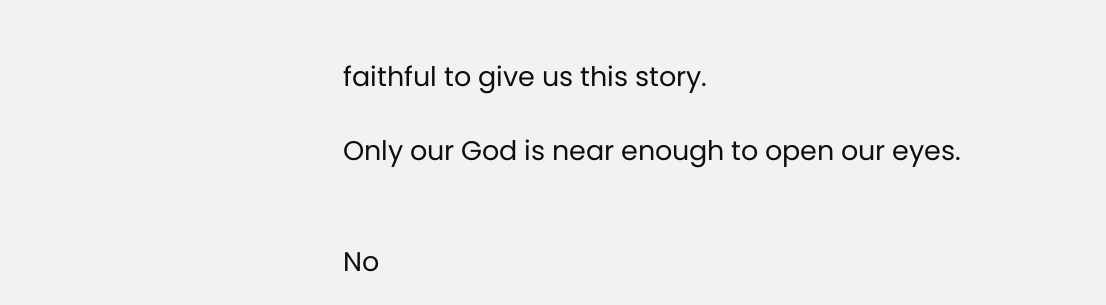faithful to give us this story.

Only our God is near enough to open our eyes.


No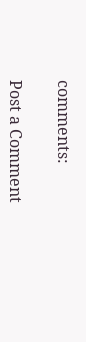comments:

Post a Comment